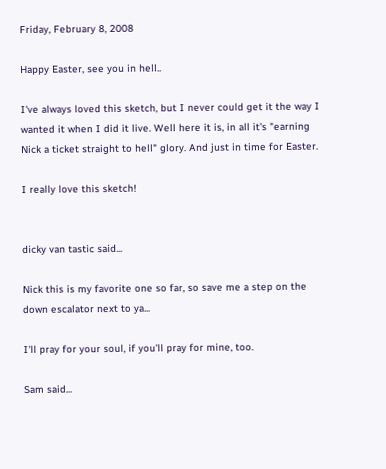Friday, February 8, 2008

Happy Easter, see you in hell..

I've always loved this sketch, but I never could get it the way I wanted it when I did it live. Well here it is, in all it's "earning Nick a ticket straight to hell" glory. And just in time for Easter.

I really love this sketch!


dicky van tastic said...

Nick this is my favorite one so far, so save me a step on the down escalator next to ya...

I'll pray for your soul, if you'll pray for mine, too.

Sam said...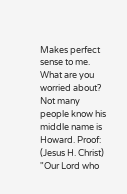Makes perfect sense to me. What are you worried about? Not many people know his middle name is Howard. Proof: (Jesus H. Christ)
"Our Lord who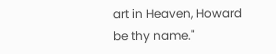art in Heaven, Howard be thy name."